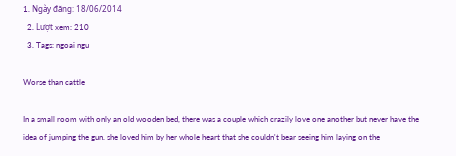1. Ngày đăng: 18/06/2014
  2. Lượt xem: 210
  3. Tags: ngoai ngu

Worse than cattle

In a small room with only an old wooden bed, there was a couple which crazily love one another but never have the idea of jumping the gun. she loved him by her whole heart that she couldn't bear seeing him laying on the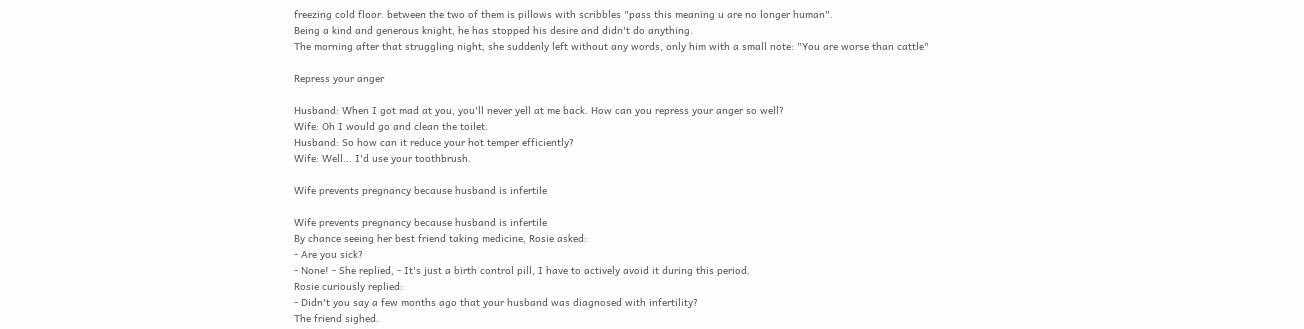freezing cold floor. between the two of them is pillows with scribbles "pass this meaning u are no longer human".
Being a kind and generous knight, he has stopped his desire and didn't do anything.
The morning after that struggling night, she suddenly left without any words, only him with a small note: "You are worse than cattle"

Repress your anger

Husband: When I got mad at you, you'll never yell at me back. How can you repress your anger so well?
Wife: Oh I would go and clean the toilet.
Husband: So how can it reduce your hot temper efficiently?
Wife: Well... I'd use your toothbrush.

Wife prevents pregnancy because husband is infertile

Wife prevents pregnancy because husband is infertile
By chance seeing her best friend taking medicine, Rosie asked:
- Are you sick?
- None! - She replied, - It's just a birth control pill, I have to actively avoid it during this period.
Rosie curiously replied:
- Didn't you say a few months ago that your husband was diagnosed with infertility?
The friend sighed.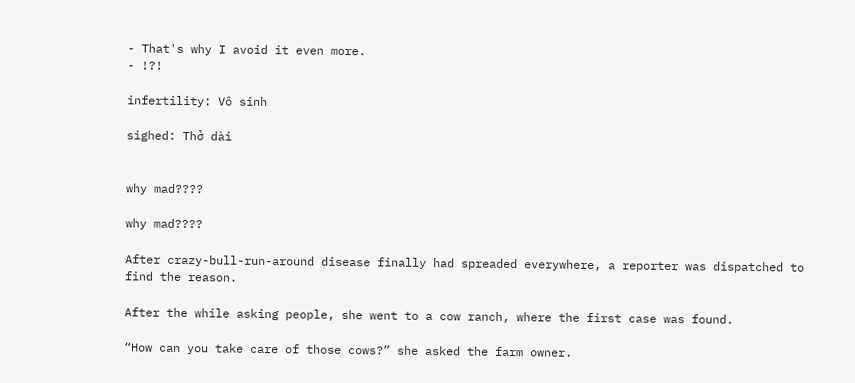- That's why I avoid it even more.
- !?!

infertility: Vô sinh

sighed: Thở dài


why mad????

why mad????

After crazy-bull-run-around disease finally had spreaded everywhere, a reporter was dispatched to find the reason.

After the while asking people, she went to a cow ranch, where the first case was found.

“How can you take care of those cows?” she asked the farm owner.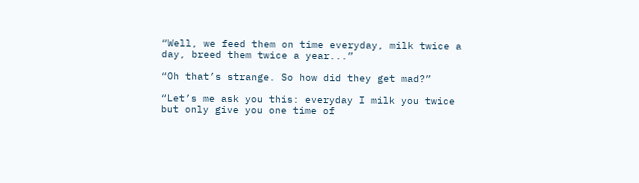“Well, we feed them on time everyday, milk twice a day, breed them twice a year...”

“Oh that’s strange. So how did they get mad?”

“Let’s me ask you this: everyday I milk you twice but only give you one time of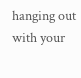hanging out with your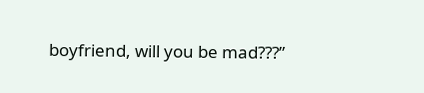boyfriend, will you be mad???”